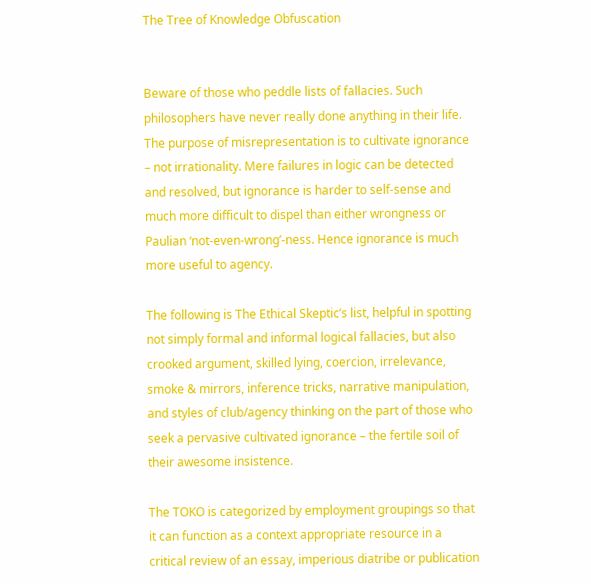The Tree of Knowledge Obfuscation


Beware of those who peddle lists of fallacies. Such philosophers have never really done anything in their life. The purpose of misrepresentation is to cultivate ignorance – not irrationality. Mere failures in logic can be detected and resolved, but ignorance is harder to self-sense and much more difficult to dispel than either wrongness or Paulian ‘not-even-wrong’-ness. Hence ignorance is much more useful to agency.

The following is The Ethical Skeptic’s list, helpful in spotting not simply formal and informal logical fallacies, but also crooked argument, skilled lying, coercion, irrelevance, smoke & mirrors, inference tricks, narrative manipulation, and styles of club/agency thinking on the part of those who seek a pervasive cultivated ignorance – the fertile soil of their awesome insistence.

The TOKO is categorized by employment groupings so that it can function as a context appropriate resource in a critical review of an essay, imperious diatribe or publication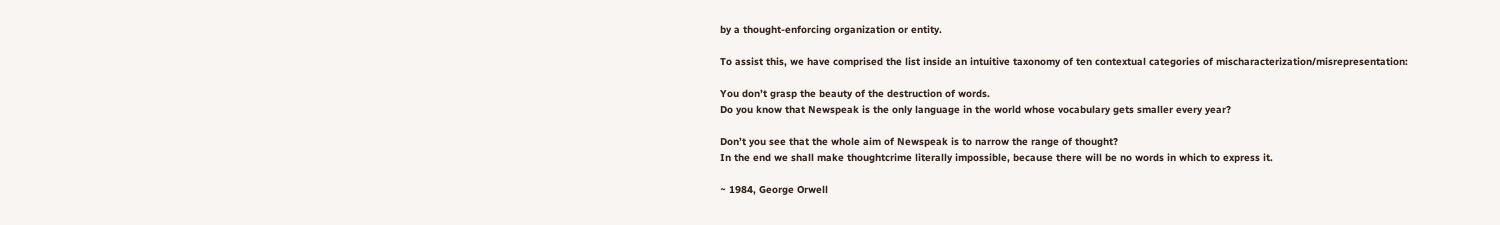by a thought-enforcing organization or entity.

To assist this, we have comprised the list inside an intuitive taxonomy of ten contextual categories of mischaracterization/misrepresentation:

You don’t grasp the beauty of the destruction of words.
Do you know that Newspeak is the only language in the world whose vocabulary gets smaller every year?

Don’t you see that the whole aim of Newspeak is to narrow the range of thought?
In the end we shall make thoughtcrime literally impossible, because there will be no words in which to express it.

~ 1984, George Orwell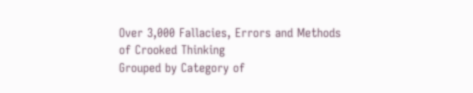Over 3,000 Fallacies, Errors and Methods of Crooked Thinking
Grouped by Category of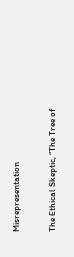Misrepresentation

The Ethical Skeptic, “The Tree of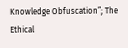Knowledge Obfuscation”; The Ethical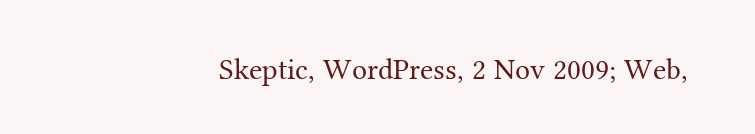Skeptic, WordPress, 2 Nov 2009; Web,